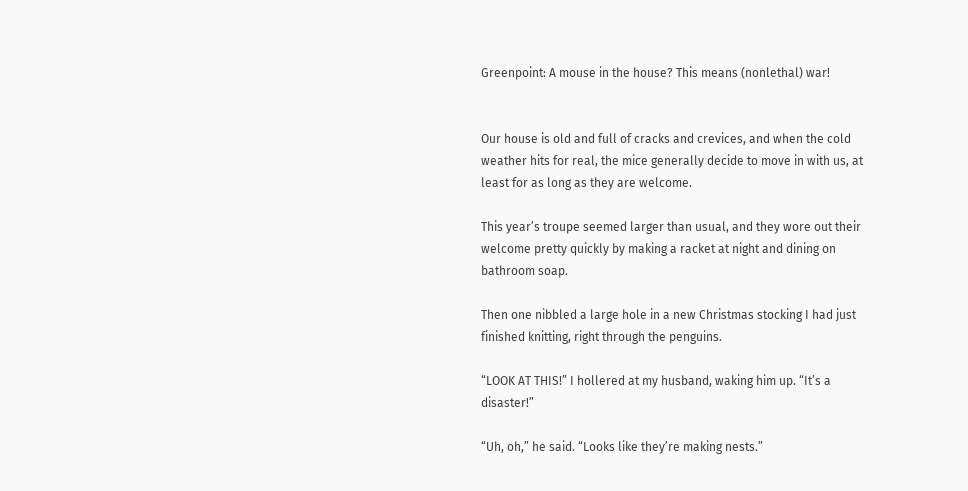Greenpoint: A mouse in the house? This means (nonlethal) war!


Our house is old and full of cracks and crevices, and when the cold weather hits for real, the mice generally decide to move in with us, at least for as long as they are welcome.

This year’s troupe seemed larger than usual, and they wore out their welcome pretty quickly by making a racket at night and dining on bathroom soap.

Then one nibbled a large hole in a new Christmas stocking I had just finished knitting, right through the penguins.

“LOOK AT THIS!” I hollered at my husband, waking him up. “It’s a disaster!”

“Uh, oh,” he said. “Looks like they’re making nests.”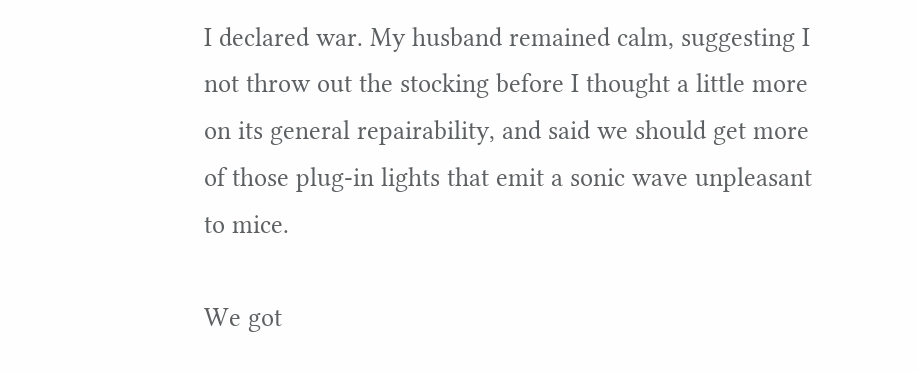I declared war. My husband remained calm, suggesting I not throw out the stocking before I thought a little more on its general repairability, and said we should get more of those plug-in lights that emit a sonic wave unpleasant to mice.

We got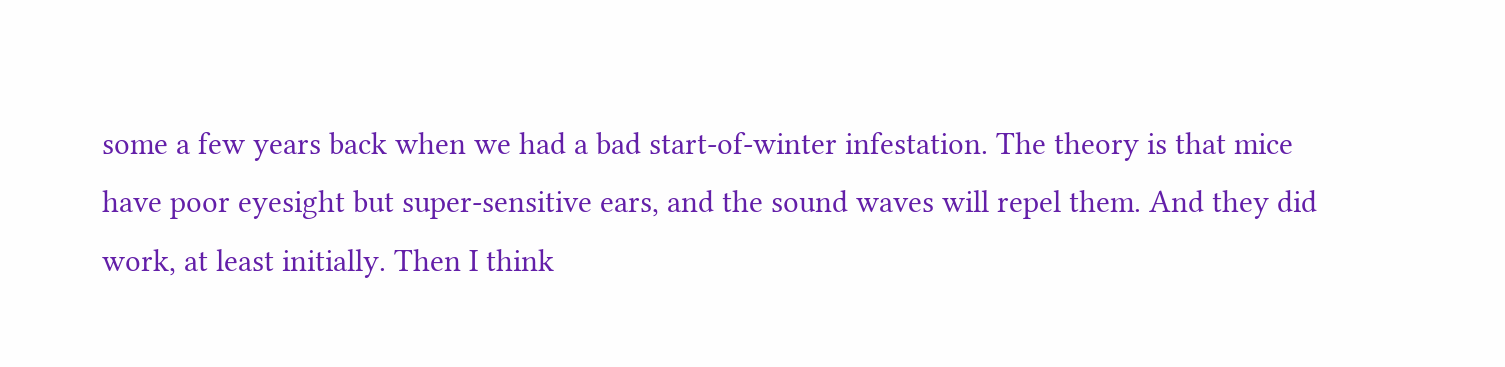some a few years back when we had a bad start-of-winter infestation. The theory is that mice have poor eyesight but super-sensitive ears, and the sound waves will repel them. And they did work, at least initially. Then I think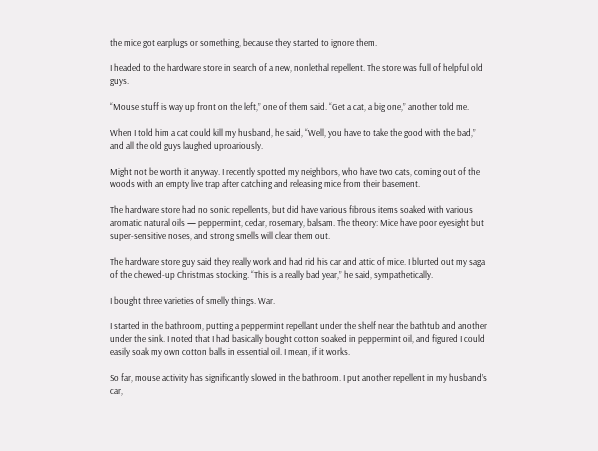the mice got earplugs or something, because they started to ignore them.

I headed to the hardware store in search of a new, nonlethal repellent. The store was full of helpful old guys.

“Mouse stuff is way up front on the left,” one of them said. “Get a cat, a big one,” another told me.

When I told him a cat could kill my husband, he said, “Well, you have to take the good with the bad,” and all the old guys laughed uproariously.

Might not be worth it anyway. I recently spotted my neighbors, who have two cats, coming out of the woods with an empty live trap after catching and releasing mice from their basement.

The hardware store had no sonic repellents, but did have various fibrous items soaked with various aromatic natural oils — peppermint, cedar, rosemary, balsam. The theory: Mice have poor eyesight but super-sensitive noses, and strong smells will clear them out.

The hardware store guy said they really work and had rid his car and attic of mice. I blurted out my saga of the chewed-up Christmas stocking. “This is a really bad year,” he said, sympathetically.

I bought three varieties of smelly things. War.

I started in the bathroom, putting a peppermint repellant under the shelf near the bathtub and another under the sink. I noted that I had basically bought cotton soaked in peppermint oil, and figured I could easily soak my own cotton balls in essential oil. I mean, if it works.

So far, mouse activity has significantly slowed in the bathroom. I put another repellent in my husband’s car,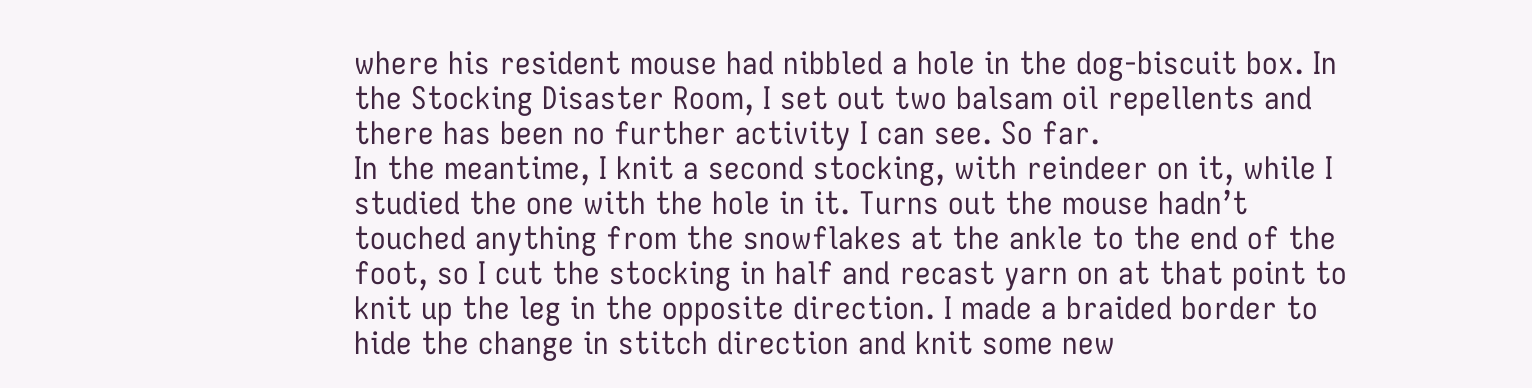where his resident mouse had nibbled a hole in the dog-biscuit box. In the Stocking Disaster Room, I set out two balsam oil repellents and there has been no further activity I can see. So far.
In the meantime, I knit a second stocking, with reindeer on it, while I studied the one with the hole in it. Turns out the mouse hadn’t touched anything from the snowflakes at the ankle to the end of the foot, so I cut the stocking in half and recast yarn on at that point to knit up the leg in the opposite direction. I made a braided border to hide the change in stitch direction and knit some new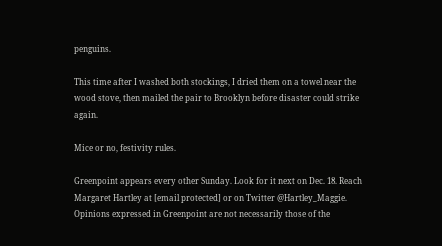penguins.

This time after I washed both stockings, I dried them on a towel near the wood stove, then mailed the pair to Brooklyn before disaster could strike again.

Mice or no, festivity rules.

Greenpoint appears every other Sunday. Look for it next on Dec. 18. Reach Margaret Hartley at [email protected] or on Twitter @Hartley_Maggie. Opinions expressed in Greenpoint are not necessarily those of the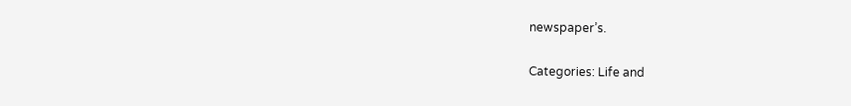newspaper’s.

Categories: Life and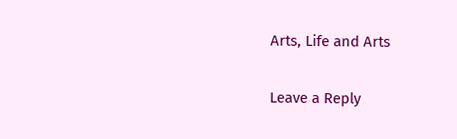Arts, Life and Arts

Leave a Reply